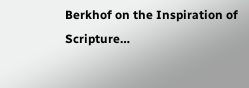Berkhof on the Inspiration of Scripture…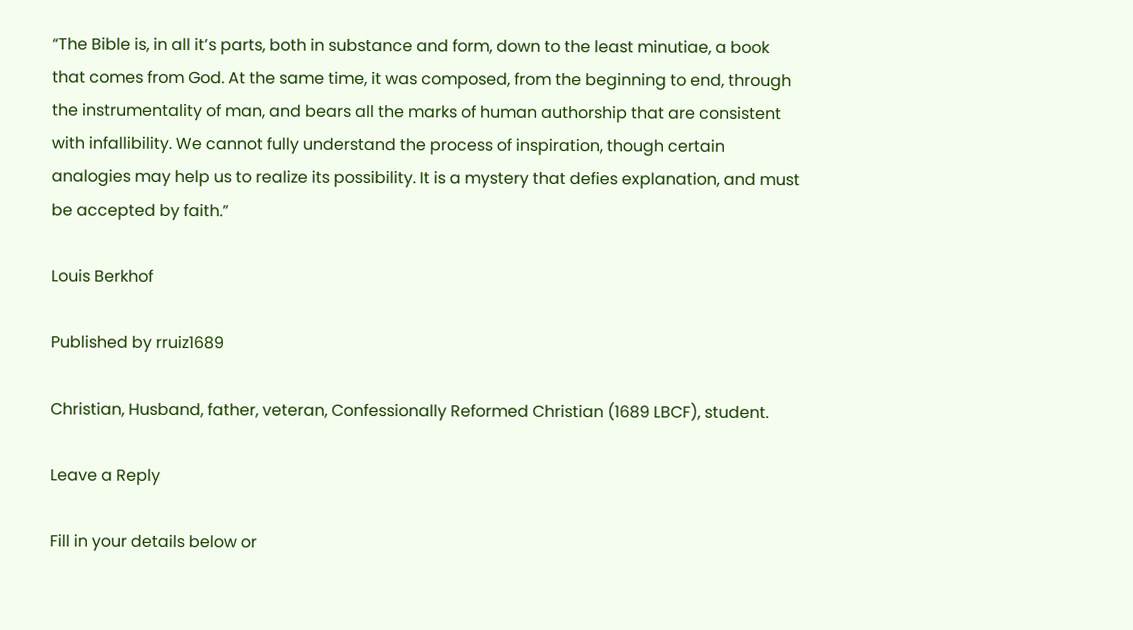“The Bible is, in all it’s parts, both in substance and form, down to the least minutiae, a book that comes from God. At the same time, it was composed, from the beginning to end, through the instrumentality of man, and bears all the marks of human authorship that are consistent with infallibility. We cannot fully understand the process of inspiration, though certain analogies may help us to realize its possibility. It is a mystery that defies explanation, and must be accepted by faith.”

Louis Berkhof

Published by rruiz1689

Christian, Husband, father, veteran, Confessionally Reformed Christian (1689 LBCF), student.

Leave a Reply

Fill in your details below or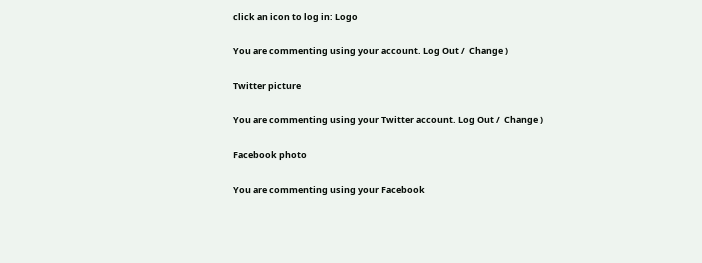click an icon to log in: Logo

You are commenting using your account. Log Out /  Change )

Twitter picture

You are commenting using your Twitter account. Log Out /  Change )

Facebook photo

You are commenting using your Facebook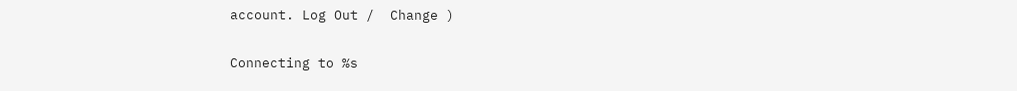account. Log Out /  Change )

Connecting to %s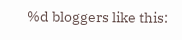%d bloggers like this: